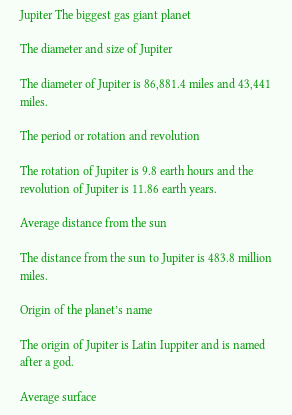Jupiter The biggest gas giant planet

The diameter and size of Jupiter

The diameter of Jupiter is 86,881.4 miles and 43,441 miles.

The period or rotation and revolution

The rotation of Jupiter is 9.8 earth hours and the revolution of Jupiter is 11.86 earth years.

Average distance from the sun

The distance from the sun to Jupiter is 483.8 million miles.

Origin of the planet’s name

The origin of Jupiter is Latin Iuppiter and is named after a god.

Average surface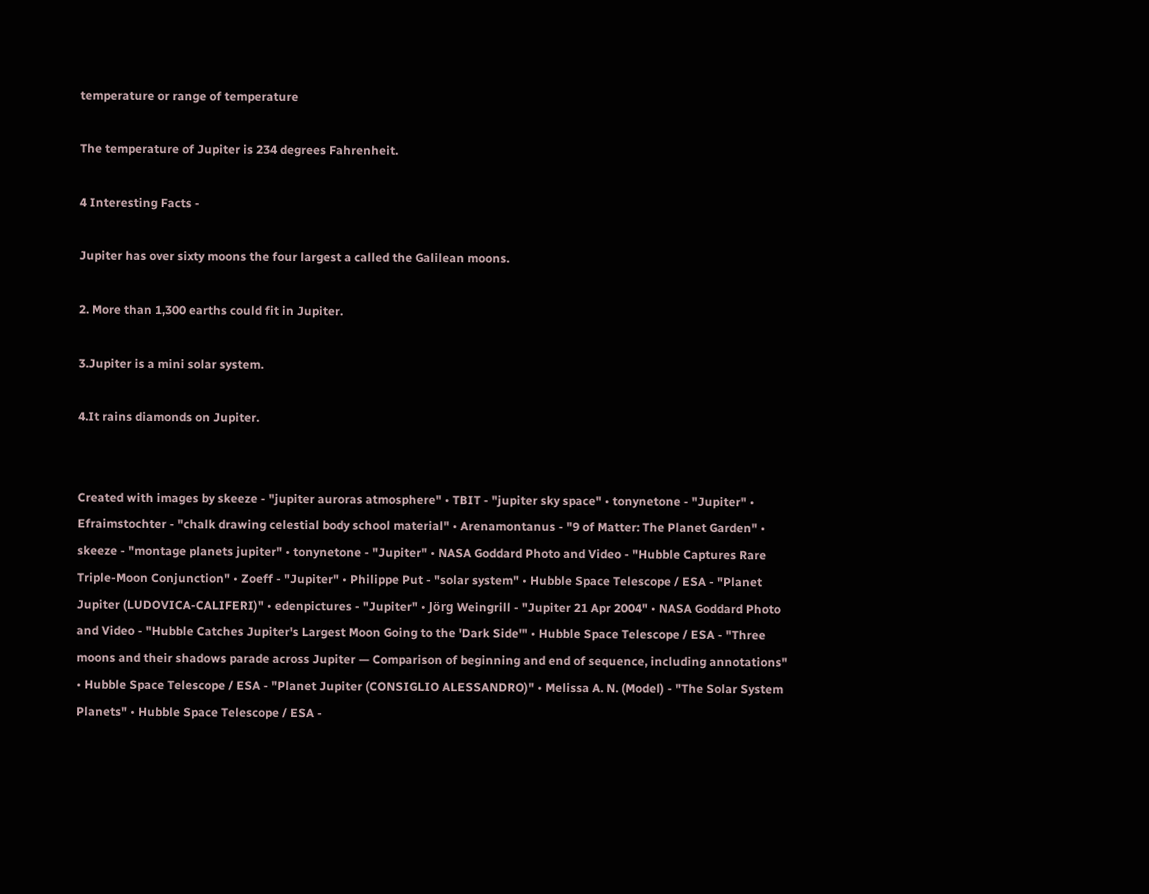temperature or range of temperature

The temperature of Jupiter is 234 degrees Fahrenheit.

4 Interesting Facts -

Jupiter has over sixty moons the four largest a called the Galilean moons.

2. More than 1,300 earths could fit in Jupiter.

3.Jupiter is a mini solar system.

4.It rains diamonds on Jupiter.


Created with images by skeeze - "jupiter auroras atmosphere" • TBIT - "jupiter sky space" • tonynetone - "Jupiter" • Efraimstochter - "chalk drawing celestial body school material" • Arenamontanus - "9 of Matter: The Planet Garden" • skeeze - "montage planets jupiter" • tonynetone - "Jupiter" • NASA Goddard Photo and Video - "Hubble Captures Rare Triple-Moon Conjunction" • Zoeff - "Jupiter" • Philippe Put - "solar system" • Hubble Space Telescope / ESA - "Planet Jupiter (LUDOVICA-CALIFERI)" • edenpictures - "Jupiter" • Jörg Weingrill - "Jupiter 21 Apr 2004" • NASA Goddard Photo and Video - "Hubble Catches Jupiter's Largest Moon Going to the 'Dark Side'" • Hubble Space Telescope / ESA - "Three moons and their shadows parade across Jupiter — Comparison of beginning and end of sequence, including annotations" • Hubble Space Telescope / ESA - "Planet Jupiter (CONSIGLIO ALESSANDRO)" • Melissa A. N. (Model) - "The Solar System Planets" • Hubble Space Telescope / ESA -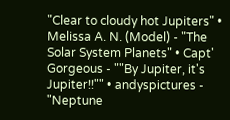"Clear to cloudy hot Jupiters" • Melissa A. N. (Model) - "The Solar System Planets" • Capt' Gorgeous - ""By Jupiter, it's Jupiter!!"" • andyspictures - "Neptune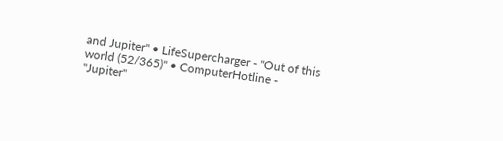and Jupiter" • LifeSupercharger - "Out of this world (52/365)" • ComputerHotline - "Jupiter"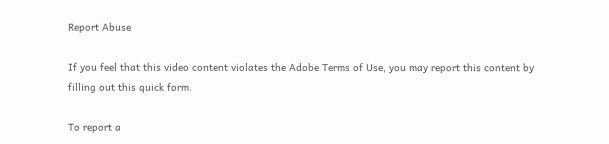Report Abuse

If you feel that this video content violates the Adobe Terms of Use, you may report this content by filling out this quick form.

To report a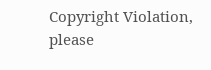Copyright Violation, please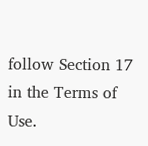follow Section 17 in the Terms of Use.